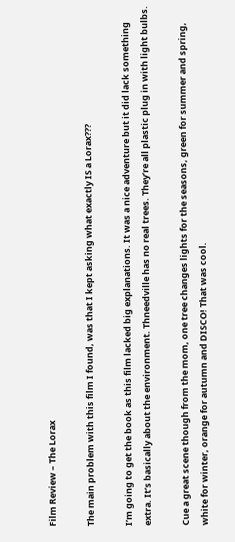Film Review – The Lorax

The main problem with this film I found, was that I kept asking what exactly IS a Lorax???

I’m going to get the book as this film lacked big explanations. It was a nice adventure but it did lack something extra. It’s basically about the environment. Thneedville has no real trees. They’re all plastic plug in with light bulbs.

Cue a great scene though from the mom, one tree changes lights for the seasons, green for summer and spring, white for winter, orange for autumn and DISCO! That was cool.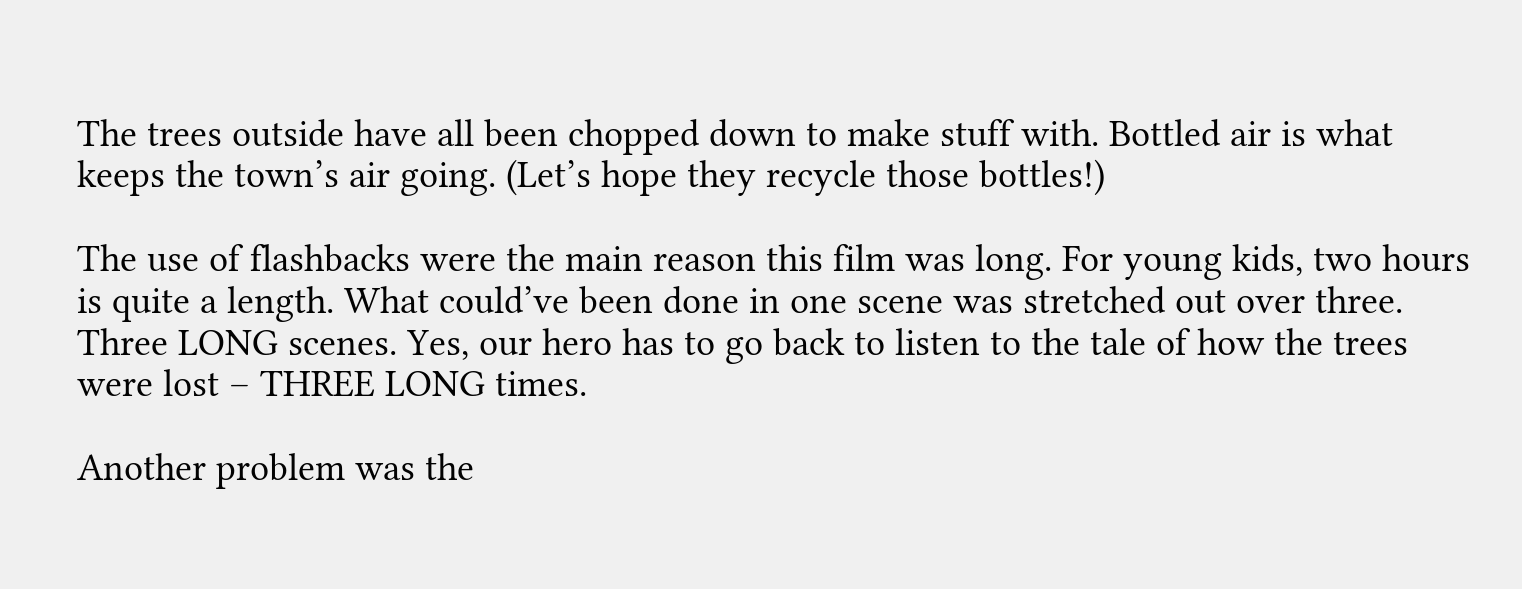The trees outside have all been chopped down to make stuff with. Bottled air is what keeps the town’s air going. (Let’s hope they recycle those bottles!)

The use of flashbacks were the main reason this film was long. For young kids, two hours is quite a length. What could’ve been done in one scene was stretched out over three. Three LONG scenes. Yes, our hero has to go back to listen to the tale of how the trees were lost – THREE LONG times.

Another problem was the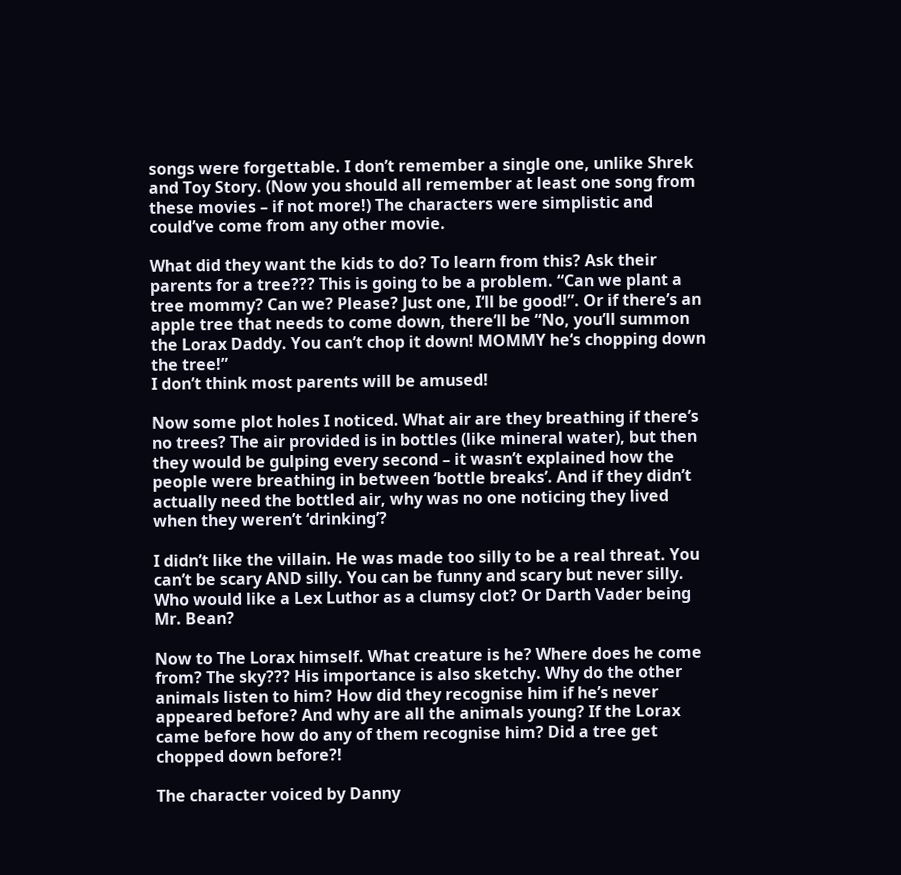songs were forgettable. I don’t remember a single one, unlike Shrek and Toy Story. (Now you should all remember at least one song from these movies – if not more!) The characters were simplistic and could’ve come from any other movie.

What did they want the kids to do? To learn from this? Ask their parents for a tree??? This is going to be a problem. “Can we plant a tree mommy? Can we? Please? Just one, I‘ll be good!”. Or if there’s an apple tree that needs to come down, there’ll be “No, you’ll summon the Lorax Daddy. You can’t chop it down! MOMMY he‘s chopping down the tree!”
I don’t think most parents will be amused!

Now some plot holes I noticed. What air are they breathing if there’s no trees? The air provided is in bottles (like mineral water), but then they would be gulping every second – it wasn’t explained how the people were breathing in between ‘bottle breaks’. And if they didn’t actually need the bottled air, why was no one noticing they lived when they weren’t ‘drinking’?

I didn’t like the villain. He was made too silly to be a real threat. You can’t be scary AND silly. You can be funny and scary but never silly. Who would like a Lex Luthor as a clumsy clot? Or Darth Vader being Mr. Bean?

Now to The Lorax himself. What creature is he? Where does he come from? The sky??? His importance is also sketchy. Why do the other animals listen to him? How did they recognise him if he’s never appeared before? And why are all the animals young? If the Lorax came before how do any of them recognise him? Did a tree get chopped down before?!

The character voiced by Danny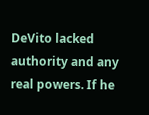DeVito lacked authority and any real powers. If he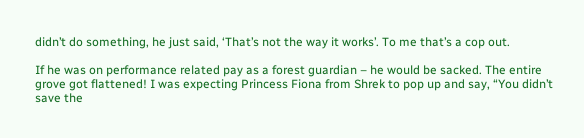didn’t do something, he just said, ‘That’s not the way it works’. To me that’s a cop out.

If he was on performance related pay as a forest guardian – he would be sacked. The entire grove got flattened! I was expecting Princess Fiona from Shrek to pop up and say, “You didn’t save the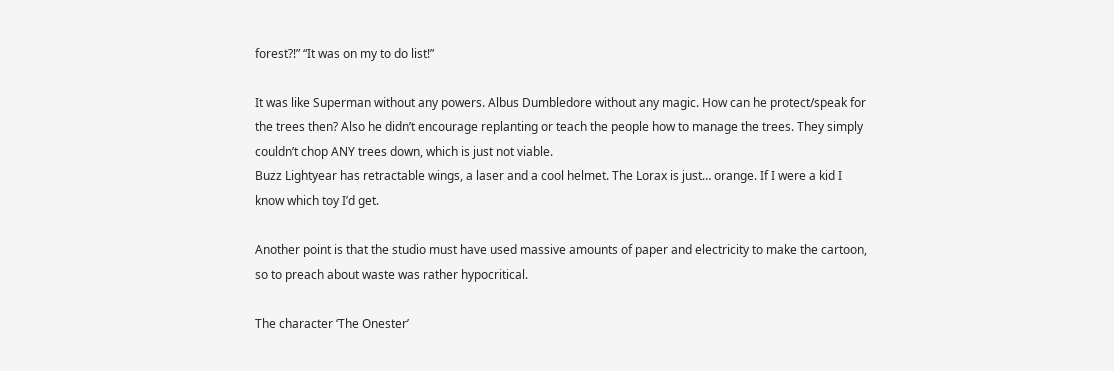forest?!” “It was on my to do list!”

It was like Superman without any powers. Albus Dumbledore without any magic. How can he protect/speak for the trees then? Also he didn’t encourage replanting or teach the people how to manage the trees. They simply couldn’t chop ANY trees down, which is just not viable.
Buzz Lightyear has retractable wings, a laser and a cool helmet. The Lorax is just… orange. If I were a kid I know which toy I’d get.

Another point is that the studio must have used massive amounts of paper and electricity to make the cartoon, so to preach about waste was rather hypocritical.

The character ‘The Onester’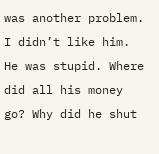was another problem. I didn’t like him. He was stupid. Where did all his money go? Why did he shut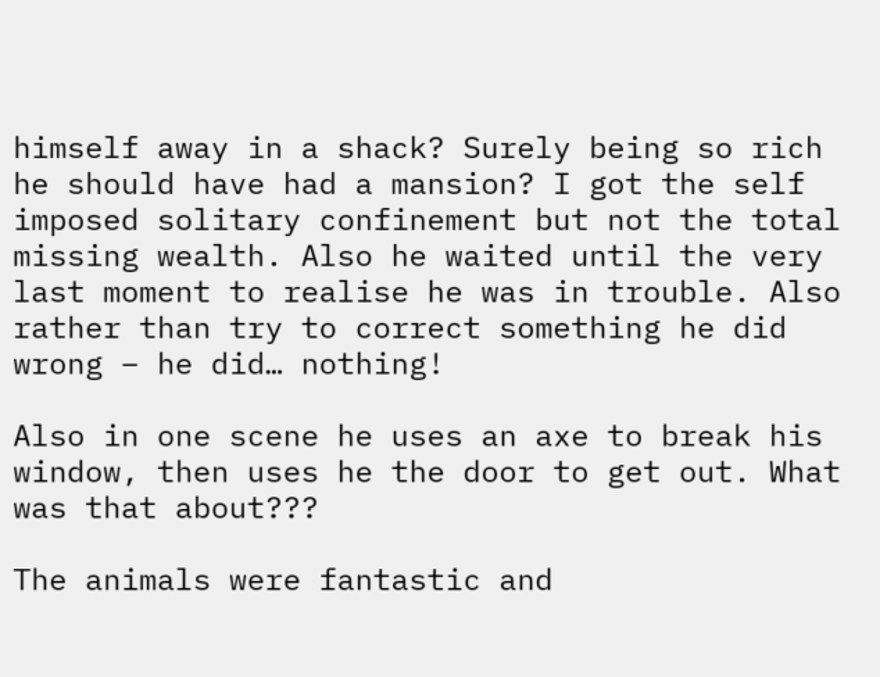himself away in a shack? Surely being so rich he should have had a mansion? I got the self imposed solitary confinement but not the total missing wealth. Also he waited until the very last moment to realise he was in trouble. Also rather than try to correct something he did wrong – he did… nothing!

Also in one scene he uses an axe to break his window, then uses he the door to get out. What was that about???

The animals were fantastic and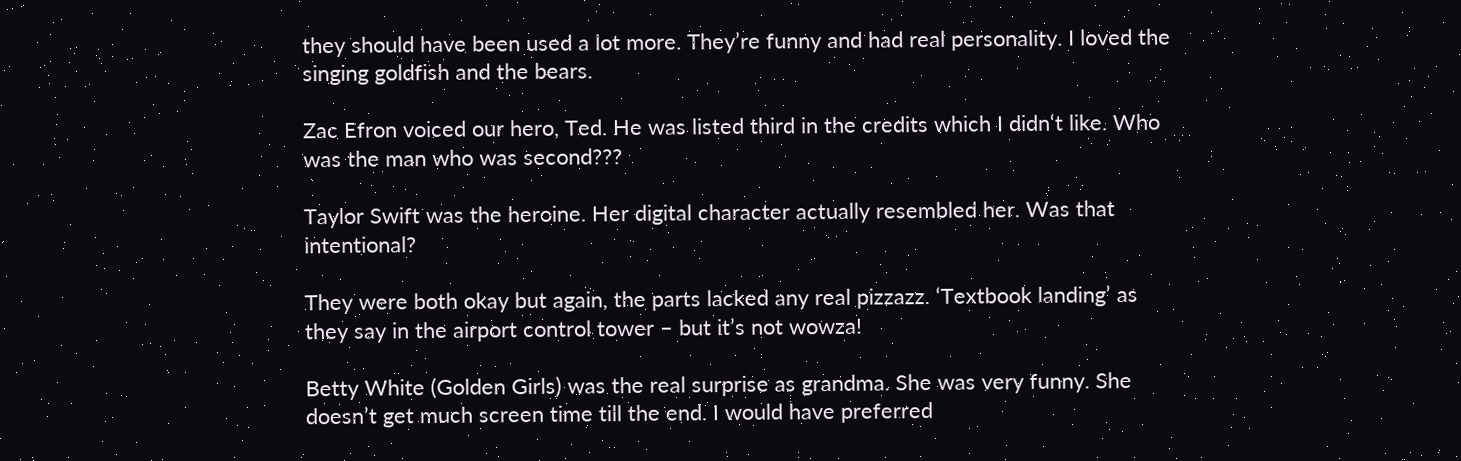they should have been used a lot more. They’re funny and had real personality. I loved the singing goldfish and the bears.

Zac Efron voiced our hero, Ted. He was listed third in the credits which I didn‘t like. Who was the man who was second???

Taylor Swift was the heroine. Her digital character actually resembled her. Was that intentional?

They were both okay but again, the parts lacked any real pizzazz. ‘Textbook landing’ as they say in the airport control tower – but it’s not wowza!

Betty White (Golden Girls) was the real surprise as grandma. She was very funny. She doesn’t get much screen time till the end. I would have preferred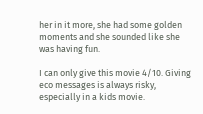her in it more, she had some golden moments and she sounded like she was having fun.

I can only give this movie 4/10. Giving eco messages is always risky, especially in a kids movie.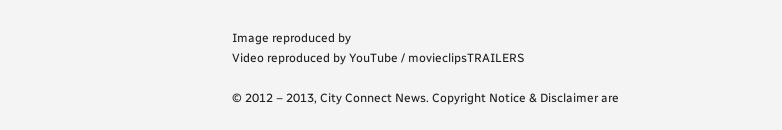Image reproduced by
Video reproduced by YouTube / movieclipsTRAILERS

© 2012 – 2013, City Connect News. Copyright Notice & Disclaimer are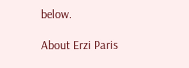below.

About Erzi Paris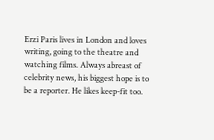Erzi Paris lives in London and loves writing, going to the theatre and watching films. Always abreast of celebrity news, his biggest hope is to be a reporter. He likes keep-fit too.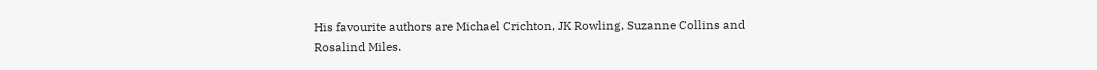His favourite authors are Michael Crichton, JK Rowling, Suzanne Collins and Rosalind Miles.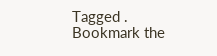Tagged . Bookmark the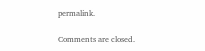permalink.

Comments are closed.